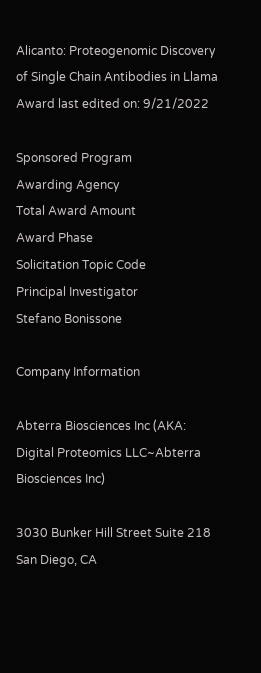Alicanto: Proteogenomic Discovery of Single Chain Antibodies in Llama
Award last edited on: 9/21/2022

Sponsored Program
Awarding Agency
Total Award Amount
Award Phase
Solicitation Topic Code
Principal Investigator
Stefano Bonissone

Company Information

Abterra Biosciences Inc (AKA: Digital Proteomics LLC~Abterra Biosciences Inc)

3030 Bunker Hill Street Suite 218
San Diego, CA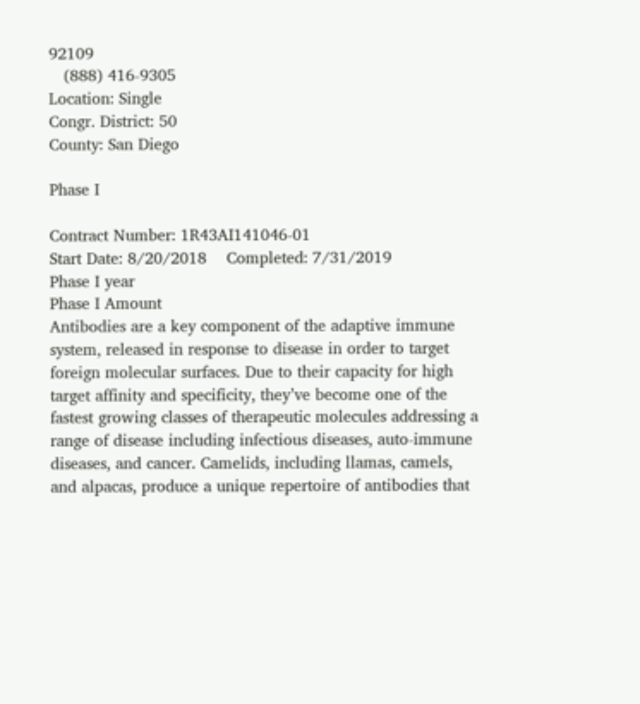92109
   (888) 416-9305
Location: Single
Congr. District: 50
County: San Diego

Phase I

Contract Number: 1R43AI141046-01
Start Date: 8/20/2018    Completed: 7/31/2019
Phase I year
Phase I Amount
Antibodies are a key component of the adaptive immune system, released in response to disease in order to target foreign molecular surfaces. Due to their capacity for high target affinity and specificity, they’ve become one of the fastest growing classes of therapeutic molecules addressing a range of disease including infectious diseases, auto-immune diseases, and cancer. Camelids, including llamas, camels, and alpacas, produce a unique repertoire of antibodies that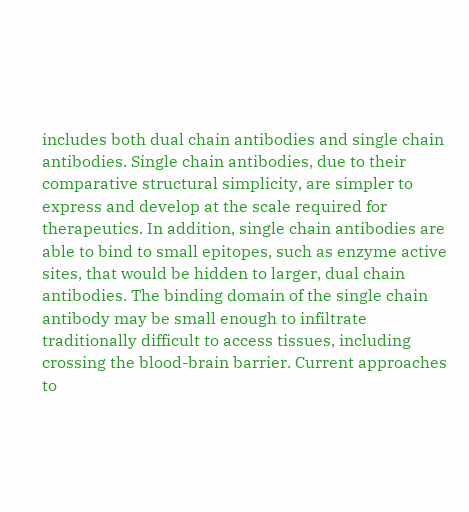includes both dual chain antibodies and single chain antibodies. Single chain antibodies, due to their comparative structural simplicity, are simpler to express and develop at the scale required for therapeutics. In addition, single chain antibodies are able to bind to small epitopes, such as enzyme active sites, that would be hidden to larger, dual chain antibodies. The binding domain of the single chain antibody may be small enough to infiltrate traditionally difficult to access tissues, including crossing the blood-brain barrier. Current approaches to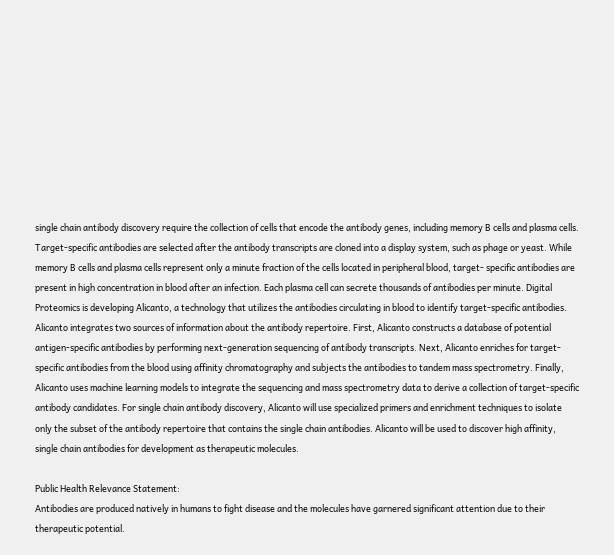single chain antibody discovery require the collection of cells that encode the antibody genes, including memory B cells and plasma cells. Target-specific antibodies are selected after the antibody transcripts are cloned into a display system, such as phage or yeast. While memory B cells and plasma cells represent only a minute fraction of the cells located in peripheral blood, target- specific antibodies are present in high concentration in blood after an infection. Each plasma cell can secrete thousands of antibodies per minute. Digital Proteomics is developing Alicanto, a technology that utilizes the antibodies circulating in blood to identify target-specific antibodies. Alicanto integrates two sources of information about the antibody repertoire. First, Alicanto constructs a database of potential antigen-specific antibodies by performing next-generation sequencing of antibody transcripts. Next, Alicanto enriches for target-specific antibodies from the blood using affinity chromatography and subjects the antibodies to tandem mass spectrometry. Finally, Alicanto uses machine learning models to integrate the sequencing and mass spectrometry data to derive a collection of target-specific antibody candidates. For single chain antibody discovery, Alicanto will use specialized primers and enrichment techniques to isolate only the subset of the antibody repertoire that contains the single chain antibodies. Alicanto will be used to discover high affinity, single chain antibodies for development as therapeutic molecules.

Public Health Relevance Statement:
Antibodies are produced natively in humans to fight disease and the molecules have garnered significant attention due to their therapeutic potential.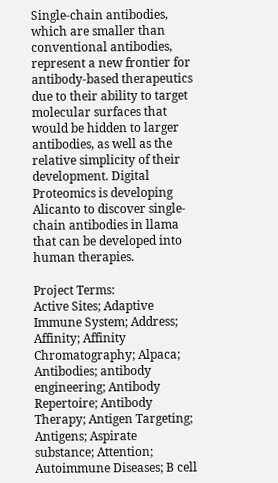Single-chain antibodies, which are smaller than conventional antibodies, represent a new frontier for antibody-based therapeutics due to their ability to target molecular surfaces that would be hidden to larger antibodies, as well as the relative simplicity of their development. Digital Proteomics is developing Alicanto to discover single-chain antibodies in llama that can be developed into human therapies.

Project Terms:
Active Sites; Adaptive Immune System; Address; Affinity; Affinity Chromatography; Alpaca; Antibodies; antibody engineering; Antibody Repertoire; Antibody Therapy; Antigen Targeting; Antigens; Aspirate substance; Attention; Autoimmune Diseases; B cell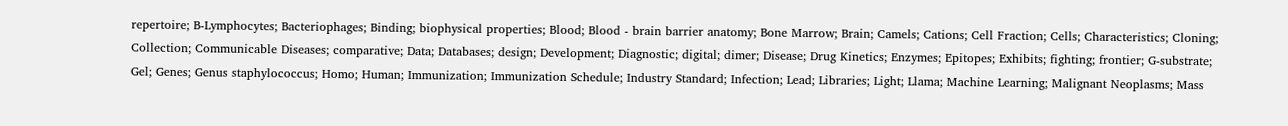repertoire; B-Lymphocytes; Bacteriophages; Binding; biophysical properties; Blood; Blood - brain barrier anatomy; Bone Marrow; Brain; Camels; Cations; Cell Fraction; Cells; Characteristics; Cloning; Collection; Communicable Diseases; comparative; Data; Databases; design; Development; Diagnostic; digital; dimer; Disease; Drug Kinetics; Enzymes; Epitopes; Exhibits; fighting; frontier; G-substrate; Gel; Genes; Genus staphylococcus; Homo; Human; Immunization; Immunization Schedule; Industry Standard; Infection; Lead; Libraries; Light; Llama; Machine Learning; Malignant Neoplasms; Mass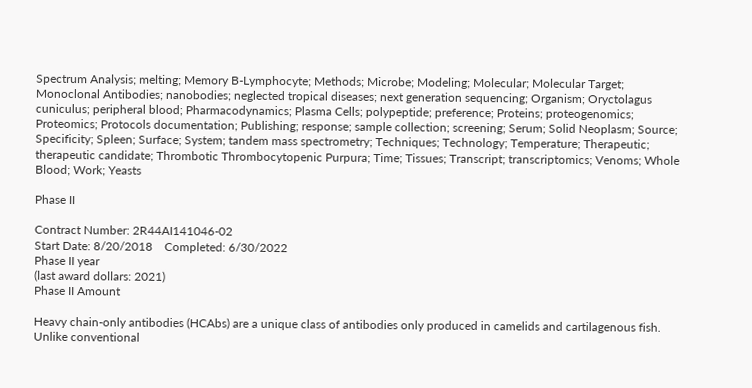Spectrum Analysis; melting; Memory B-Lymphocyte; Methods; Microbe; Modeling; Molecular; Molecular Target; Monoclonal Antibodies; nanobodies; neglected tropical diseases; next generation sequencing; Organism; Oryctolagus cuniculus; peripheral blood; Pharmacodynamics; Plasma Cells; polypeptide; preference; Proteins; proteogenomics; Proteomics; Protocols documentation; Publishing; response; sample collection; screening; Serum; Solid Neoplasm; Source; Specificity; Spleen; Surface; System; tandem mass spectrometry; Techniques; Technology; Temperature; Therapeutic; therapeutic candidate; Thrombotic Thrombocytopenic Purpura; Time; Tissues; Transcript; transcriptomics; Venoms; Whole Blood; Work; Yeasts

Phase II

Contract Number: 2R44AI141046-02
Start Date: 8/20/2018    Completed: 6/30/2022
Phase II year
(last award dollars: 2021)
Phase II Amount

Heavy chain-only antibodies (HCAbs) are a unique class of antibodies only produced in camelids and cartilagenous fish. Unlike conventional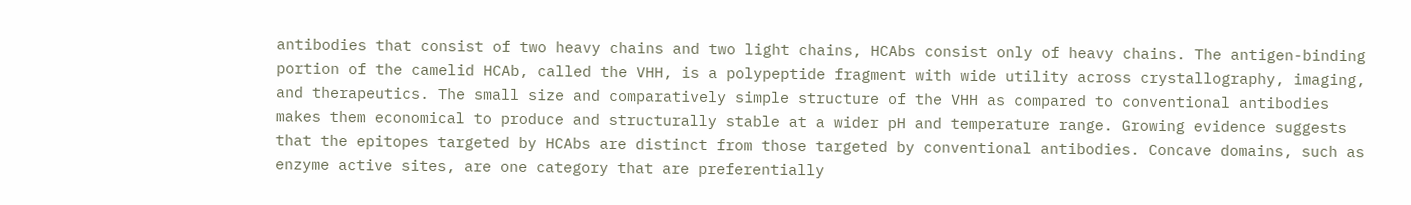antibodies that consist of two heavy chains and two light chains, HCAbs consist only of heavy chains. The antigen-binding portion of the camelid HCAb, called the VHH, is a polypeptide fragment with wide utility across crystallography, imaging, and therapeutics. The small size and comparatively simple structure of the VHH as compared to conventional antibodies makes them economical to produce and structurally stable at a wider pH and temperature range. Growing evidence suggests that the epitopes targeted by HCAbs are distinct from those targeted by conventional antibodies. Concave domains, such as enzyme active sites, are one category that are preferentially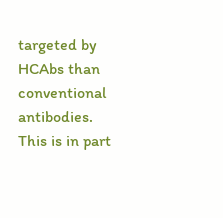targeted by HCAbs than conventional antibodies. This is in part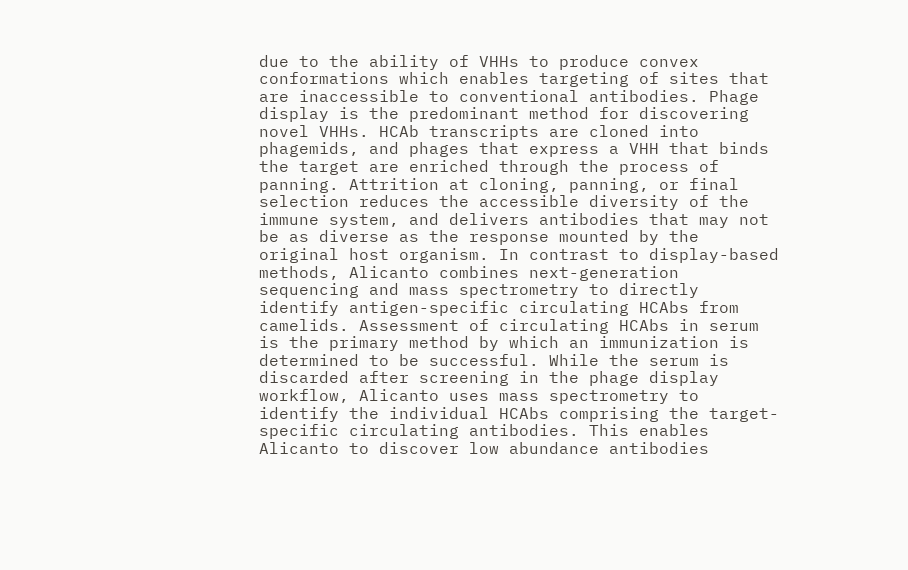due to the ability of VHHs to produce convex conformations which enables targeting of sites that are inaccessible to conventional antibodies. Phage display is the predominant method for discovering novel VHHs. HCAb transcripts are cloned into phagemids, and phages that express a VHH that binds the target are enriched through the process of panning. Attrition at cloning, panning, or final selection reduces the accessible diversity of the immune system, and delivers antibodies that may not be as diverse as the response mounted by the original host organism. In contrast to display-based methods, Alicanto combines next-generation sequencing and mass spectrometry to directly identify antigen-specific circulating HCAbs from camelids. Assessment of circulating HCAbs in serum is the primary method by which an immunization is determined to be successful. While the serum is discarded after screening in the phage display workflow, Alicanto uses mass spectrometry to identify the individual HCAbs comprising the target-specific circulating antibodies. This enables Alicanto to discover low abundance antibodies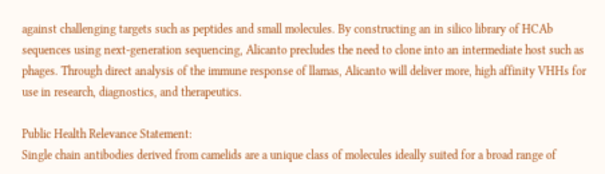against challenging targets such as peptides and small molecules. By constructing an in silico library of HCAb sequences using next-generation sequencing, Alicanto precludes the need to clone into an intermediate host such as phages. Through direct analysis of the immune response of llamas, Alicanto will deliver more, high affinity VHHs for use in research, diagnostics, and therapeutics.

Public Health Relevance Statement:
Single chain antibodies derived from camelids are a unique class of molecules ideally suited for a broad range of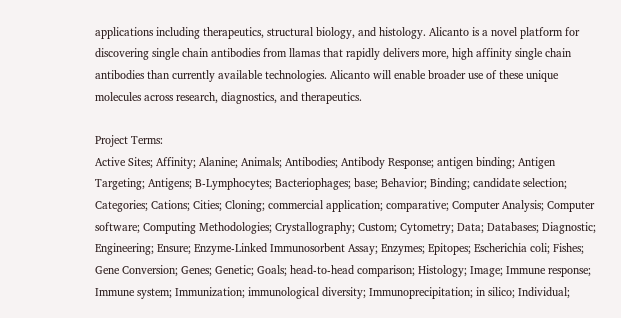applications including therapeutics, structural biology, and histology. Alicanto is a novel platform for discovering single chain antibodies from llamas that rapidly delivers more, high affinity single chain antibodies than currently available technologies. Alicanto will enable broader use of these unique molecules across research, diagnostics, and therapeutics.

Project Terms:
Active Sites; Affinity; Alanine; Animals; Antibodies; Antibody Response; antigen binding; Antigen Targeting; Antigens; B-Lymphocytes; Bacteriophages; base; Behavior; Binding; candidate selection; Categories; Cations; Cities; Cloning; commercial application; comparative; Computer Analysis; Computer software; Computing Methodologies; Crystallography; Custom; Cytometry; Data; Databases; Diagnostic; Engineering; Ensure; Enzyme-Linked Immunosorbent Assay; Enzymes; Epitopes; Escherichia coli; Fishes; Gene Conversion; Genes; Genetic; Goals; head-to-head comparison; Histology; Image; Immune response; Immune system; Immunization; immunological diversity; Immunoprecipitation; in silico; Individual;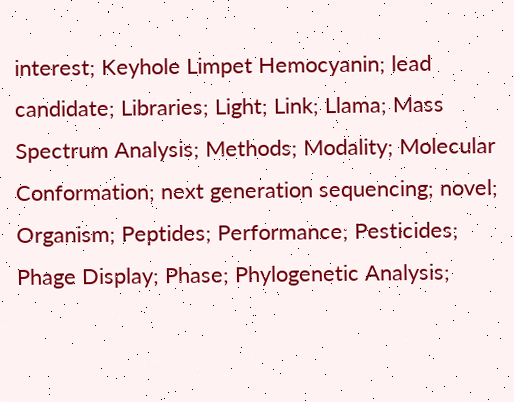interest; Keyhole Limpet Hemocyanin; lead candidate; Libraries; Light; Link; Llama; Mass Spectrum Analysis; Methods; Modality; Molecular Conformation; next generation sequencing; novel; Organism; Peptides; Performance; Pesticides; Phage Display; Phase; Phylogenetic Analysis;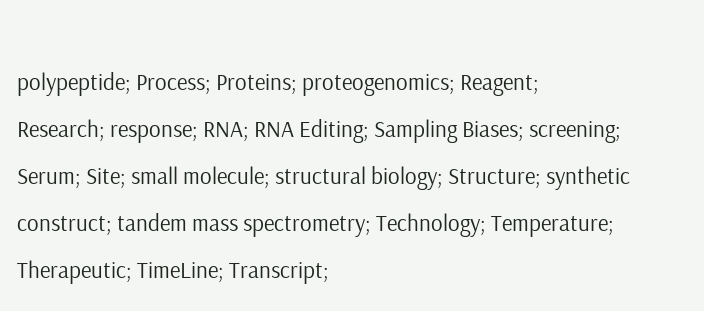polypeptide; Process; Proteins; proteogenomics; Reagent; Research; response; RNA; RNA Editing; Sampling Biases; screening; Serum; Site; small molecule; structural biology; Structure; synthetic construct; tandem mass spectrometry; Technology; Temperature; Therapeutic; TimeLine; Transcript;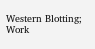Western Blotting; Work